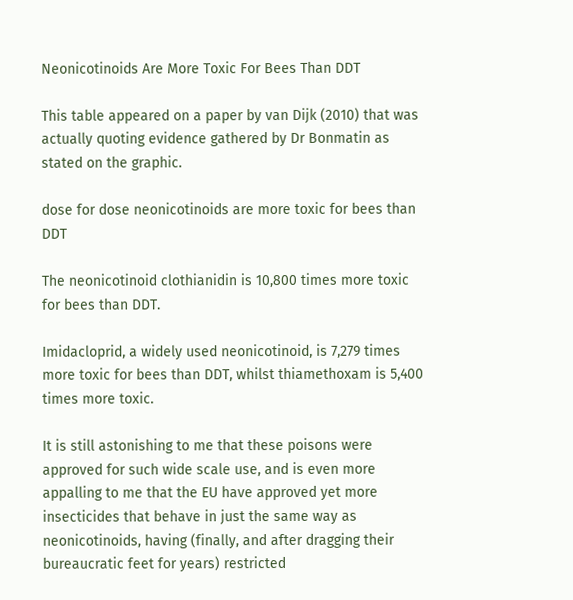Neonicotinoids Are More Toxic For Bees Than DDT

This table appeared on a paper by van Dijk (2010) that was actually quoting evidence gathered by Dr Bonmatin as stated on the graphic.

dose for dose neonicotinoids are more toxic for bees than DDT

The neonicotinoid clothianidin is 10,800 times more toxic for bees than DDT.

Imidacloprid, a widely used neonicotinoid, is 7,279 times more toxic for bees than DDT, whilst thiamethoxam is 5,400 times more toxic.

It is still astonishing to me that these poisons were approved for such wide scale use, and is even more appalling to me that the EU have approved yet more insecticides that behave in just the same way as neonicotinoids, having (finally, and after dragging their bureaucratic feet for years) restricted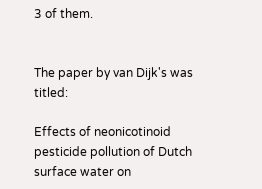3 of them.


The paper by van Dijk's was titled:

Effects of neonicotinoid pesticide pollution of Dutch surface water on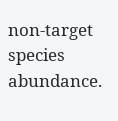non‐target species abundance.